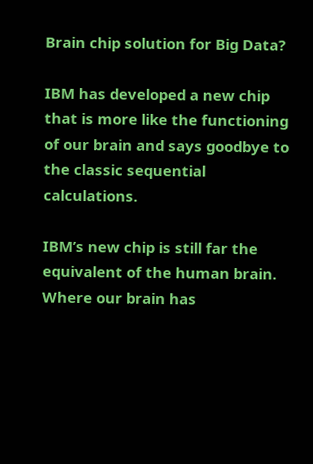Brain chip solution for Big Data?

IBM has developed a new chip that is more like the functioning of our brain and says goodbye to the classic sequential calculations.

IBM’s new chip is still far the equivalent of the human brain. Where our brain has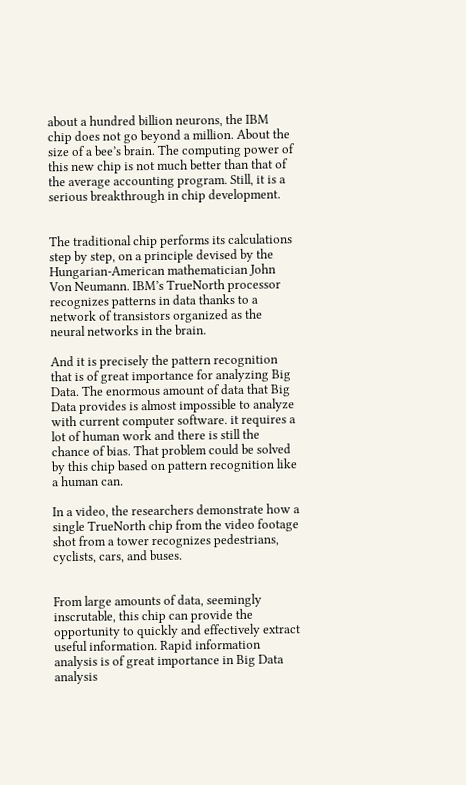about a hundred billion neurons, the IBM chip does not go beyond a million. About the size of a bee’s brain. The computing power of this new chip is not much better than that of the average accounting program. Still, it is a serious breakthrough in chip development.


The traditional chip performs its calculations step by step, on a principle devised by the Hungarian-American mathematician John Von Neumann. IBM’s TrueNorth processor recognizes patterns in data thanks to a network of transistors organized as the neural networks in the brain.

And it is precisely the pattern recognition that is of great importance for analyzing Big Data. The enormous amount of data that Big Data provides is almost impossible to analyze with current computer software. it requires a lot of human work and there is still the chance of bias. That problem could be solved by this chip based on pattern recognition like a human can.

In a video, the researchers demonstrate how a single TrueNorth chip from the video footage shot from a tower recognizes pedestrians, cyclists, cars, and buses.


From large amounts of data, seemingly inscrutable, this chip can provide the opportunity to quickly and effectively extract useful information. Rapid information analysis is of great importance in Big Data analysis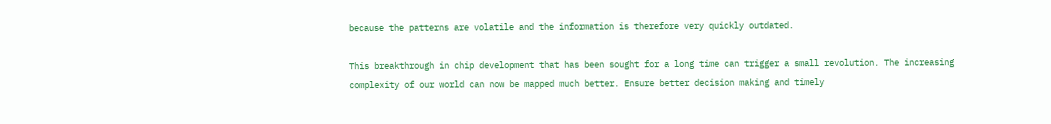because the patterns are volatile and the information is therefore very quickly outdated.

This breakthrough in chip development that has been sought for a long time can trigger a small revolution. The increasing complexity of our world can now be mapped much better. Ensure better decision making and timely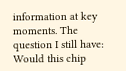information at key moments. The question I still have: Would this chip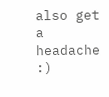also get a headache :)